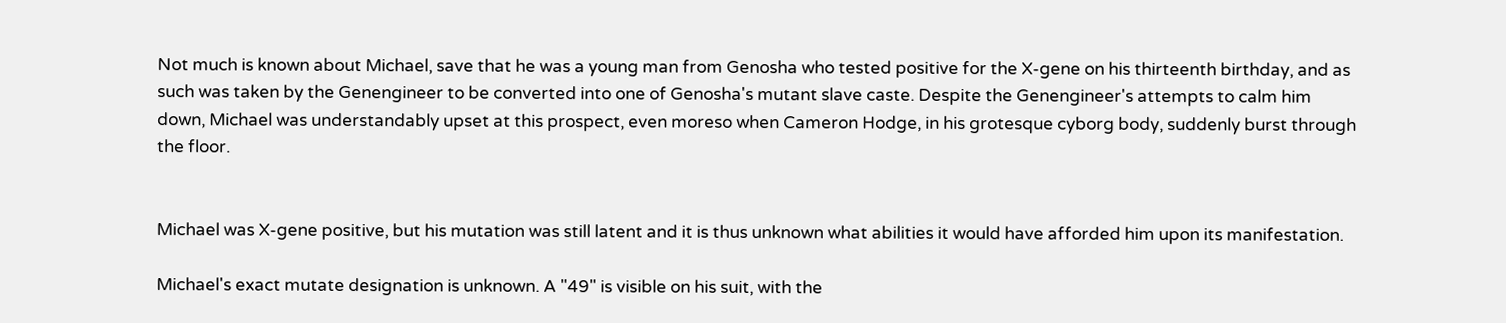Not much is known about Michael, save that he was a young man from Genosha who tested positive for the X-gene on his thirteenth birthday, and as such was taken by the Genengineer to be converted into one of Genosha's mutant slave caste. Despite the Genengineer's attempts to calm him down, Michael was understandably upset at this prospect, even moreso when Cameron Hodge, in his grotesque cyborg body, suddenly burst through the floor.


Michael was X-gene positive, but his mutation was still latent and it is thus unknown what abilities it would have afforded him upon its manifestation.

Michael's exact mutate designation is unknown. A "49" is visible on his suit, with the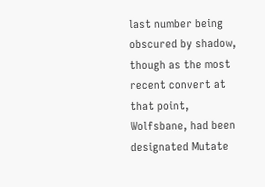last number being obscured by shadow, though as the most recent convert at that point, Wolfsbane, had been designated Mutate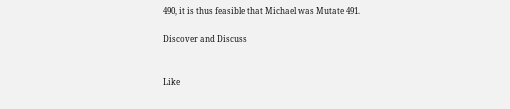490, it is thus feasible that Michael was Mutate 491.

Discover and Discuss


Like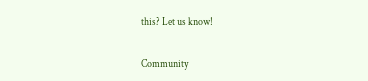this? Let us know!

Community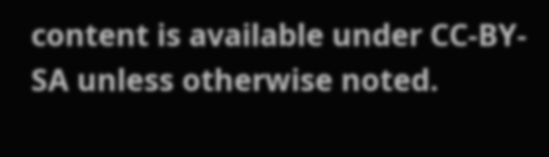content is available under CC-BY-SA unless otherwise noted.